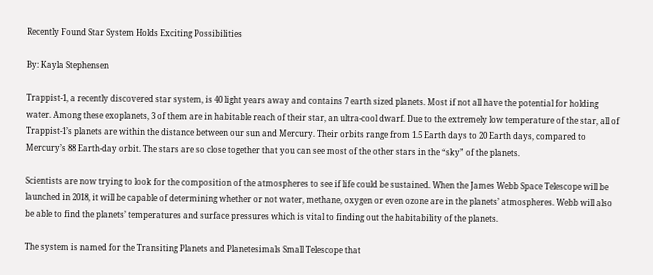Recently Found Star System Holds Exciting Possibilities

By: Kayla Stephensen

Trappist-1, a recently discovered star system, is 40 light years away and contains 7 earth sized planets. Most if not all have the potential for holding water. Among these exoplanets, 3 of them are in habitable reach of their star, an ultra-cool dwarf. Due to the extremely low temperature of the star, all of Trappist-1’s planets are within the distance between our sun and Mercury. Their orbits range from 1.5 Earth days to 20 Earth days, compared to Mercury’s 88 Earth-day orbit. The stars are so close together that you can see most of the other stars in the “sky” of the planets.

Scientists are now trying to look for the composition of the atmospheres to see if life could be sustained. When the James Webb Space Telescope will be launched in 2018, it will be capable of determining whether or not water, methane, oxygen or even ozone are in the planets’ atmospheres. Webb will also be able to find the planets’ temperatures and surface pressures which is vital to finding out the habitability of the planets.

The system is named for the Transiting Planets and Planetesimals Small Telescope that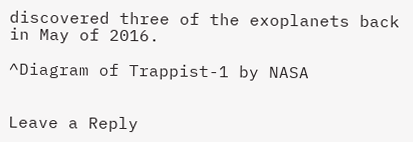discovered three of the exoplanets back in May of 2016.

^Diagram of Trappist-1 by NASA


Leave a Reply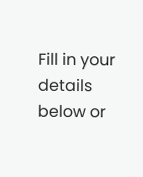Fill in your details below or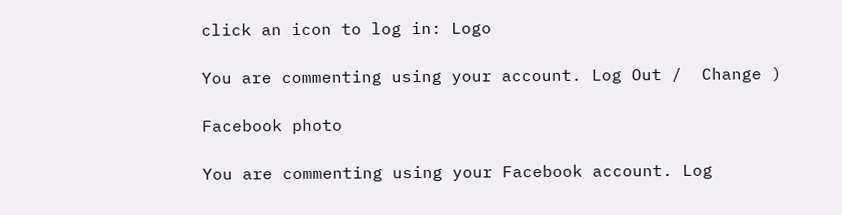click an icon to log in: Logo

You are commenting using your account. Log Out /  Change )

Facebook photo

You are commenting using your Facebook account. Log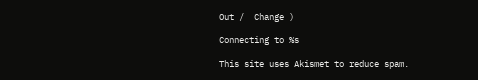Out /  Change )

Connecting to %s

This site uses Akismet to reduce spam.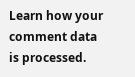Learn how your comment data is processed.